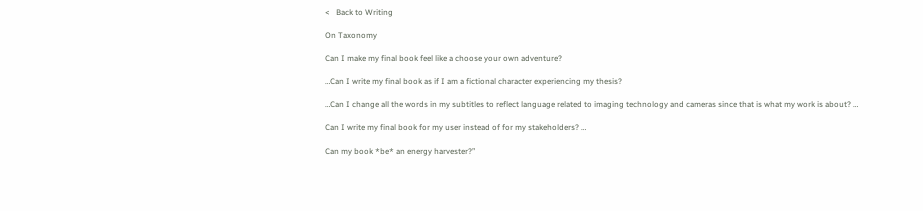<   Back to Writing

On Taxonomy

Can I make my final book feel like a choose your own adventure?

…Can I write my final book as if I am a fictional character experiencing my thesis?

…Can I change all the words in my subtitles to reflect language related to imaging technology and cameras since that is what my work is about? …

Can I write my final book for my user instead of for my stakeholders? …

Can my book *be* an energy harvester?”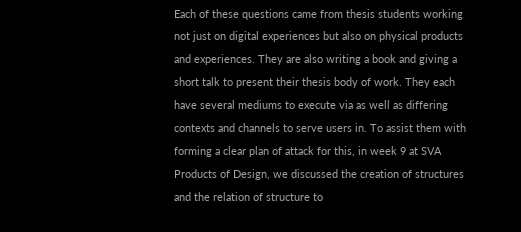Each of these questions came from thesis students working not just on digital experiences but also on physical products and experiences. They are also writing a book and giving a short talk to present their thesis body of work. They each have several mediums to execute via as well as differing contexts and channels to serve users in. To assist them with forming a clear plan of attack for this, in week 9 at SVA Products of Design, we discussed the creation of structures and the relation of structure to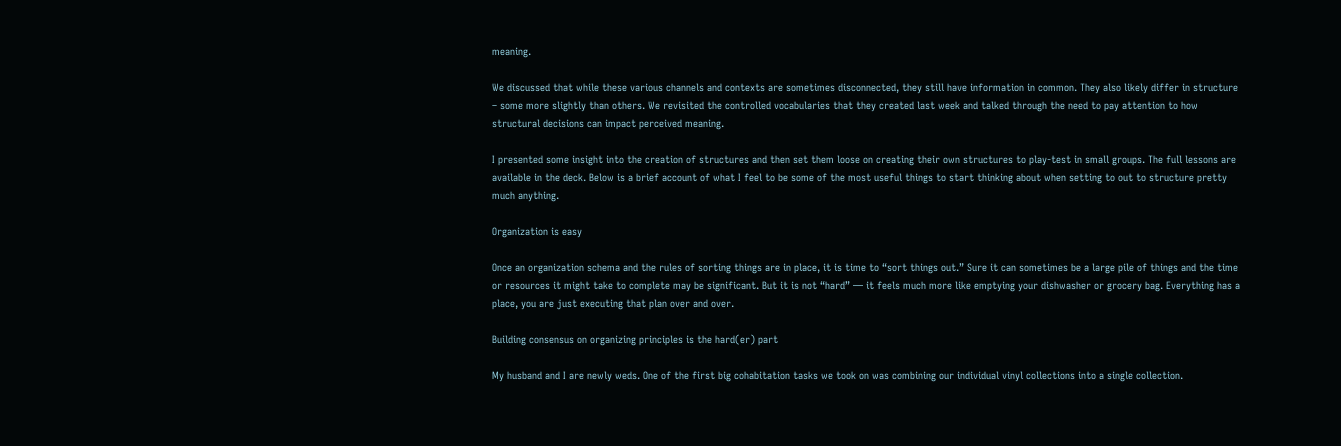meaning.

We discussed that while these various channels and contexts are sometimes disconnected, they still have information in common. They also likely differ in structure – some more slightly than others. We revisited the controlled vocabularies that they created last week and talked through the need to pay attention to how structural decisions can impact perceived meaning.

I presented some insight into the creation of structures and then set them loose on creating their own structures to play-test in small groups. The full lessons are available in the deck. Below is a brief account of what I feel to be some of the most useful things to start thinking about when setting to out to structure pretty much anything.

Organization is easy

Once an organization schema and the rules of sorting things are in place, it is time to “sort things out.” Sure it can sometimes be a large pile of things and the time or resources it might take to complete may be significant. But it is not “hard” — it feels much more like emptying your dishwasher or grocery bag. Everything has a place, you are just executing that plan over and over.

Building consensus on organizing principles is the hard(er) part

My husband and I are newly weds. One of the first big cohabitation tasks we took on was combining our individual vinyl collections into a single collection.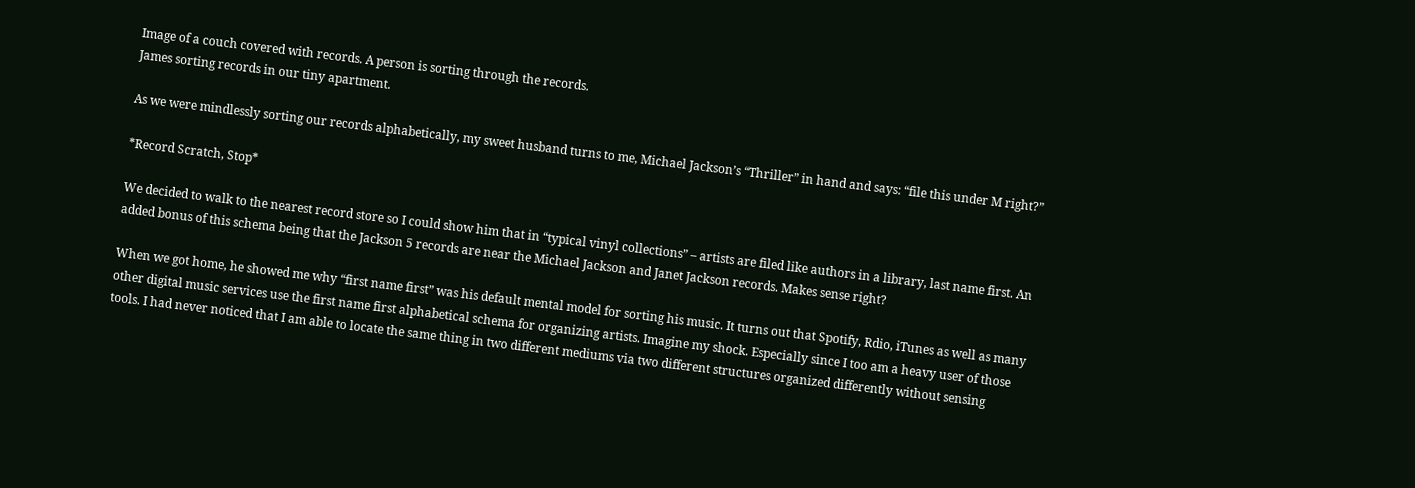Image of a couch covered with records. A person is sorting through the records.
James sorting records in our tiny apartment.

As we were mindlessly sorting our records alphabetically, my sweet husband turns to me, Michael Jackson’s “Thriller” in hand and says: “file this under M right?”

*Record Scratch, Stop*

We decided to walk to the nearest record store so I could show him that in “typical vinyl collections” – artists are filed like authors in a library, last name first. An added bonus of this schema being that the Jackson 5 records are near the Michael Jackson and Janet Jackson records. Makes sense right?

When we got home, he showed me why “first name first” was his default mental model for sorting his music. It turns out that Spotify, Rdio, iTunes as well as many other digital music services use the first name first alphabetical schema for organizing artists. Imagine my shock. Especially since I too am a heavy user of those tools. I had never noticed that I am able to locate the same thing in two different mediums via two different structures organized differently without sensing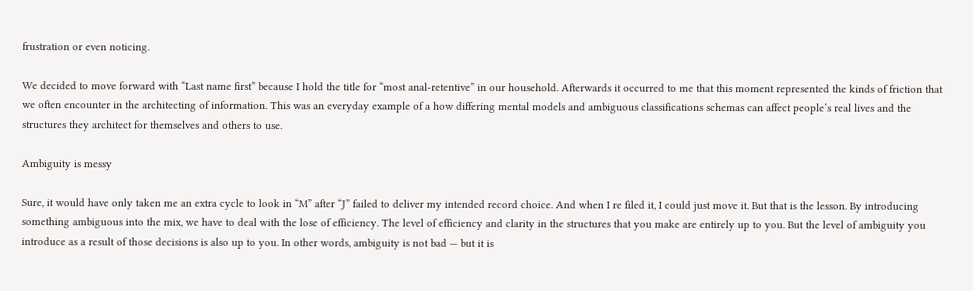frustration or even noticing.

We decided to move forward with “Last name first” because I hold the title for “most anal-retentive” in our household. Afterwards it occurred to me that this moment represented the kinds of friction that we often encounter in the architecting of information. This was an everyday example of a how differing mental models and ambiguous classifications schemas can affect people’s real lives and the structures they architect for themselves and others to use.

Ambiguity is messy

Sure, it would have only taken me an extra cycle to look in “M” after “J” failed to deliver my intended record choice. And when I re filed it, I could just move it. But that is the lesson. By introducing something ambiguous into the mix, we have to deal with the lose of efficiency. The level of efficiency and clarity in the structures that you make are entirely up to you. But the level of ambiguity you introduce as a result of those decisions is also up to you. In other words, ambiguity is not bad — but it is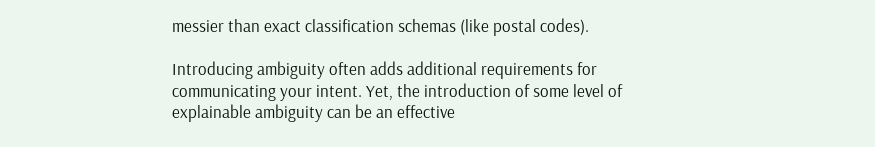messier than exact classification schemas (like postal codes).

Introducing ambiguity often adds additional requirements for communicating your intent. Yet, the introduction of some level of explainable ambiguity can be an effective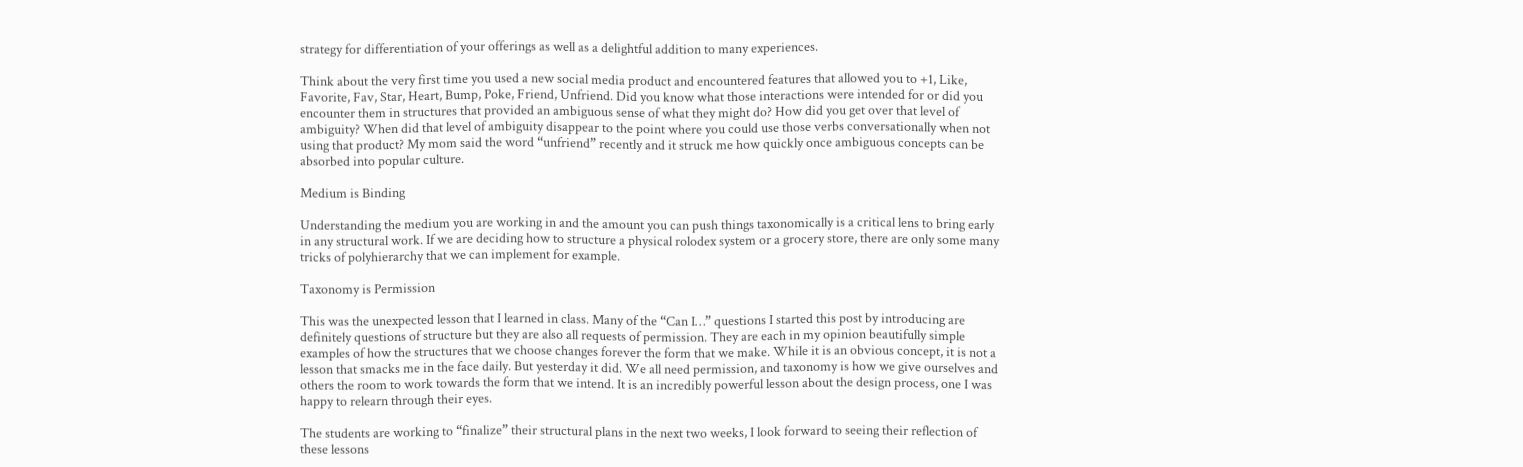strategy for differentiation of your offerings as well as a delightful addition to many experiences.

Think about the very first time you used a new social media product and encountered features that allowed you to +1, Like, Favorite, Fav, Star, Heart, Bump, Poke, Friend, Unfriend. Did you know what those interactions were intended for or did you encounter them in structures that provided an ambiguous sense of what they might do? How did you get over that level of ambiguity? When did that level of ambiguity disappear to the point where you could use those verbs conversationally when not using that product? My mom said the word “unfriend” recently and it struck me how quickly once ambiguous concepts can be absorbed into popular culture.

Medium is Binding

Understanding the medium you are working in and the amount you can push things taxonomically is a critical lens to bring early in any structural work. If we are deciding how to structure a physical rolodex system or a grocery store, there are only some many tricks of polyhierarchy that we can implement for example.

Taxonomy is Permission

This was the unexpected lesson that I learned in class. Many of the “Can I…” questions I started this post by introducing are definitely questions of structure but they are also all requests of permission. They are each in my opinion beautifully simple examples of how the structures that we choose changes forever the form that we make. While it is an obvious concept, it is not a lesson that smacks me in the face daily. But yesterday it did. We all need permission, and taxonomy is how we give ourselves and others the room to work towards the form that we intend. It is an incredibly powerful lesson about the design process, one I was happy to relearn through their eyes.

The students are working to “finalize” their structural plans in the next two weeks, I look forward to seeing their reflection of these lessons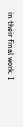in their final work. I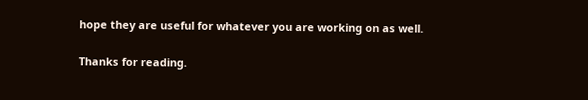hope they are useful for whatever you are working on as well.

Thanks for reading.